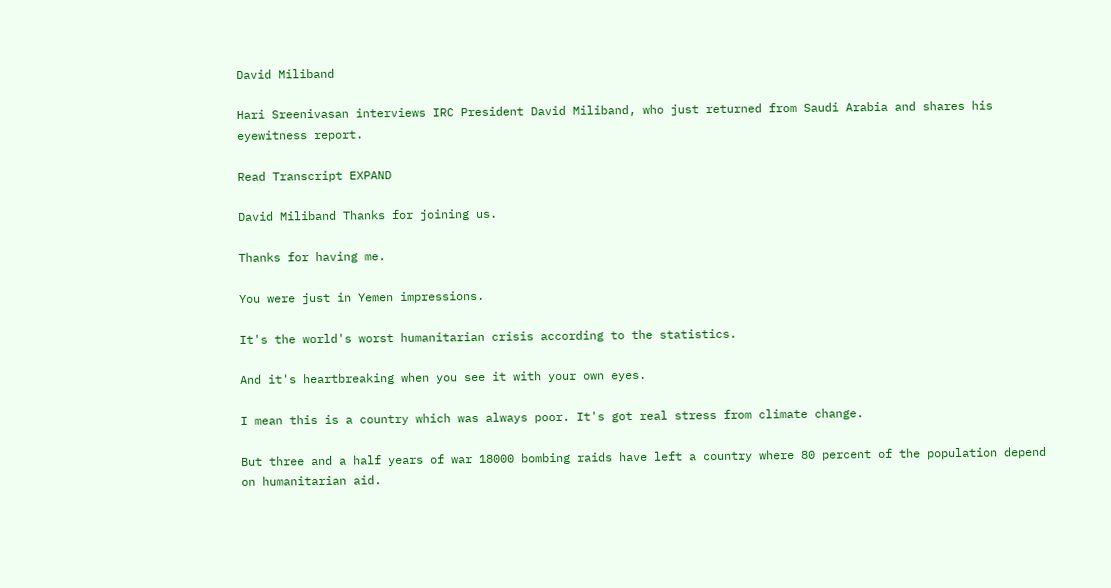David Miliband

Hari Sreenivasan interviews IRC President David Miliband, who just returned from Saudi Arabia and shares his eyewitness report.

Read Transcript EXPAND

David Miliband Thanks for joining us.

Thanks for having me.

You were just in Yemen impressions.

It's the world's worst humanitarian crisis according to the statistics.

And it's heartbreaking when you see it with your own eyes.

I mean this is a country which was always poor. It's got real stress from climate change.

But three and a half years of war 18000 bombing raids have left a country where 80 percent of the population depend on humanitarian aid.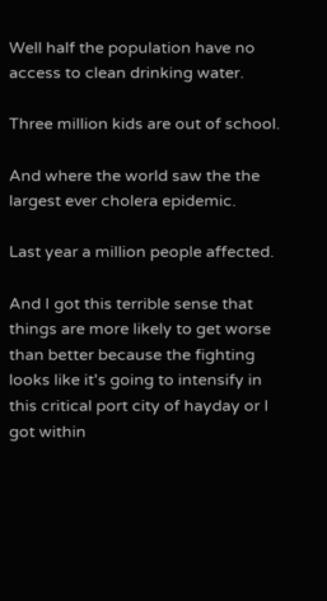Well half the population have no access to clean drinking water.

Three million kids are out of school.

And where the world saw the the largest ever cholera epidemic.

Last year a million people affected.

And I got this terrible sense that things are more likely to get worse than better because the fighting looks like it's going to intensify in this critical port city of hayday or I got within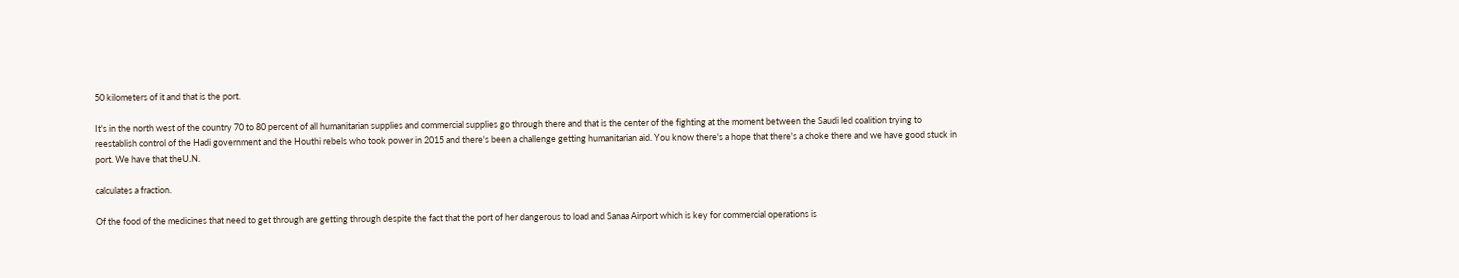50 kilometers of it and that is the port.

It's in the north west of the country 70 to 80 percent of all humanitarian supplies and commercial supplies go through there and that is the center of the fighting at the moment between the Saudi led coalition trying to reestablish control of the Hadi government and the Houthi rebels who took power in 2015 and there's been a challenge getting humanitarian aid. You know there's a hope that there's a choke there and we have good stuck in port. We have that theU.N.

calculates a fraction.

Of the food of the medicines that need to get through are getting through despite the fact that the port of her dangerous to load and Sanaa Airport which is key for commercial operations is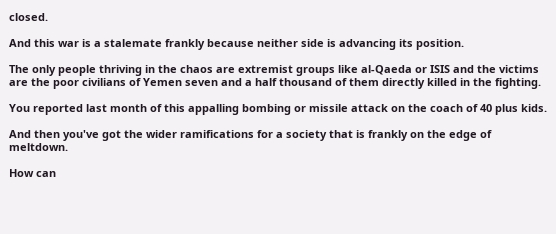closed.

And this war is a stalemate frankly because neither side is advancing its position.

The only people thriving in the chaos are extremist groups like al-Qaeda or ISIS and the victims are the poor civilians of Yemen seven and a half thousand of them directly killed in the fighting.

You reported last month of this appalling bombing or missile attack on the coach of 40 plus kids.

And then you've got the wider ramifications for a society that is frankly on the edge of meltdown.

How can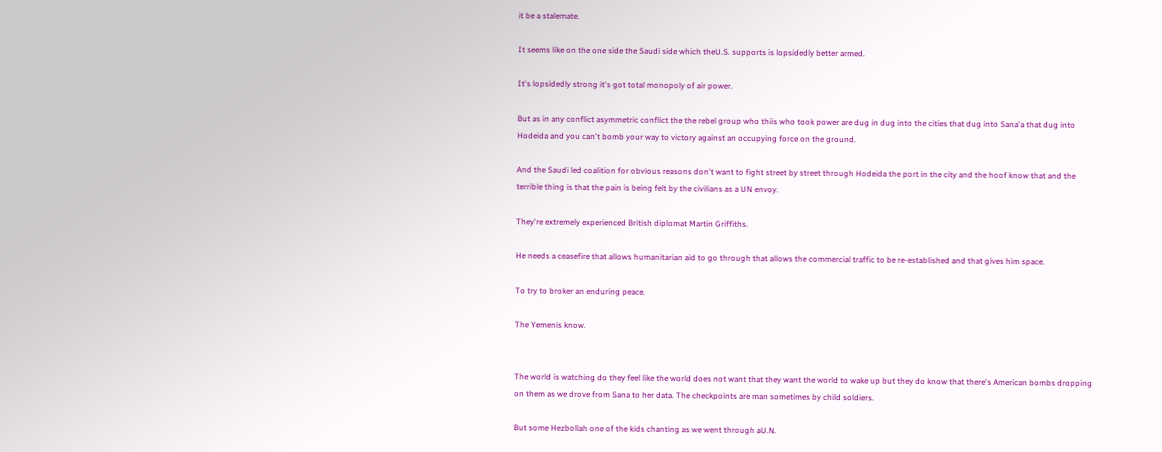it be a stalemate.

It seems like on the one side the Saudi side which theU.S. supports is lopsidedly better armed.

It's lopsidedly strong it's got total monopoly of air power.

But as in any conflict asymmetric conflict the the rebel group who thiis who took power are dug in dug into the cities that dug into Sana'a that dug into Hodeida and you can't bomb your way to victory against an occupying force on the ground.

And the Saudi led coalition for obvious reasons don't want to fight street by street through Hodeida the port in the city and the hoof know that and the terrible thing is that the pain is being felt by the civilians as a UN envoy.

They're extremely experienced British diplomat Martin Griffiths.

He needs a ceasefire that allows humanitarian aid to go through that allows the commercial traffic to be re-established and that gives him space.

To try to broker an enduring peace.

The Yemenis know.


The world is watching do they feel like the world does not want that they want the world to wake up but they do know that there's American bombs dropping on them as we drove from Sana to her data. The checkpoints are man sometimes by child soldiers.

But some Hezbollah one of the kids chanting as we went through aU.N.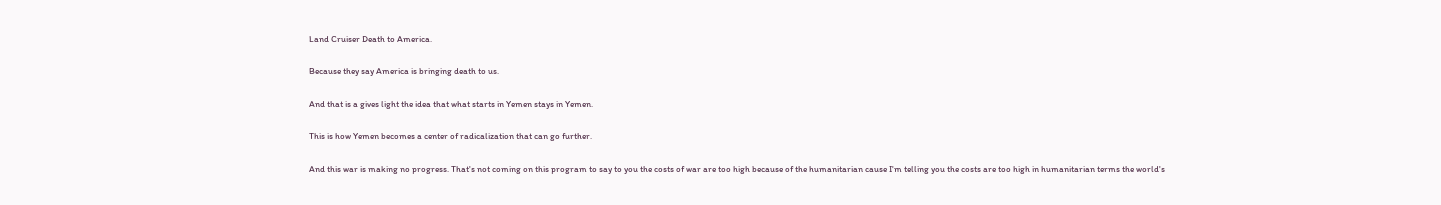Land Cruiser Death to America.

Because they say America is bringing death to us.

And that is a gives light the idea that what starts in Yemen stays in Yemen.

This is how Yemen becomes a center of radicalization that can go further.

And this war is making no progress. That's not coming on this program to say to you the costs of war are too high because of the humanitarian cause I'm telling you the costs are too high in humanitarian terms the world's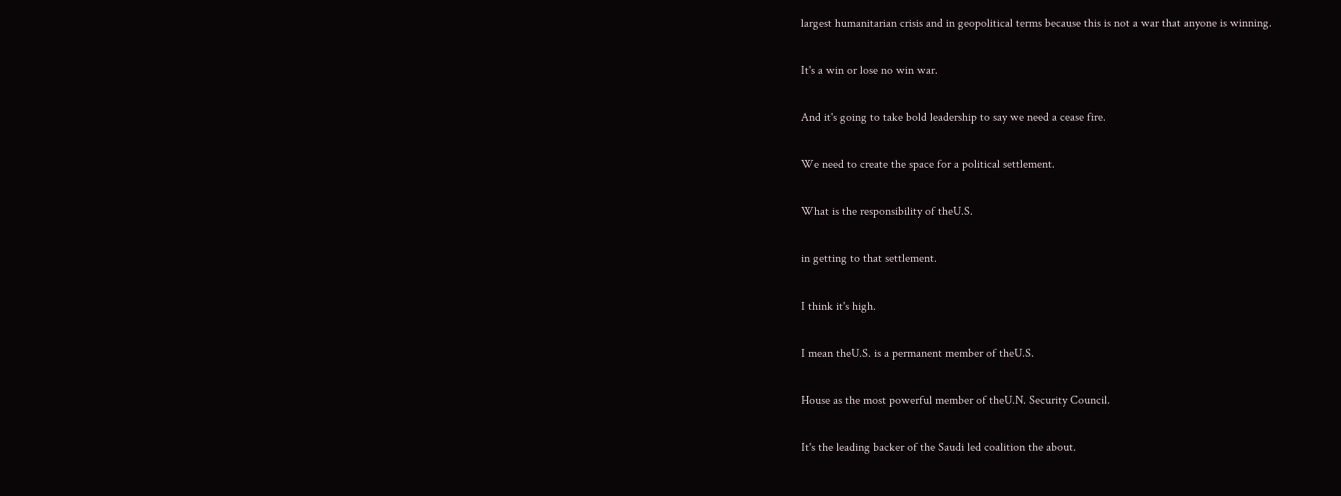largest humanitarian crisis and in geopolitical terms because this is not a war that anyone is winning.

It's a win or lose no win war.

And it's going to take bold leadership to say we need a cease fire.

We need to create the space for a political settlement.

What is the responsibility of theU.S.

in getting to that settlement.

I think it's high.

I mean theU.S. is a permanent member of theU.S.

House as the most powerful member of theU.N. Security Council.

It's the leading backer of the Saudi led coalition the about.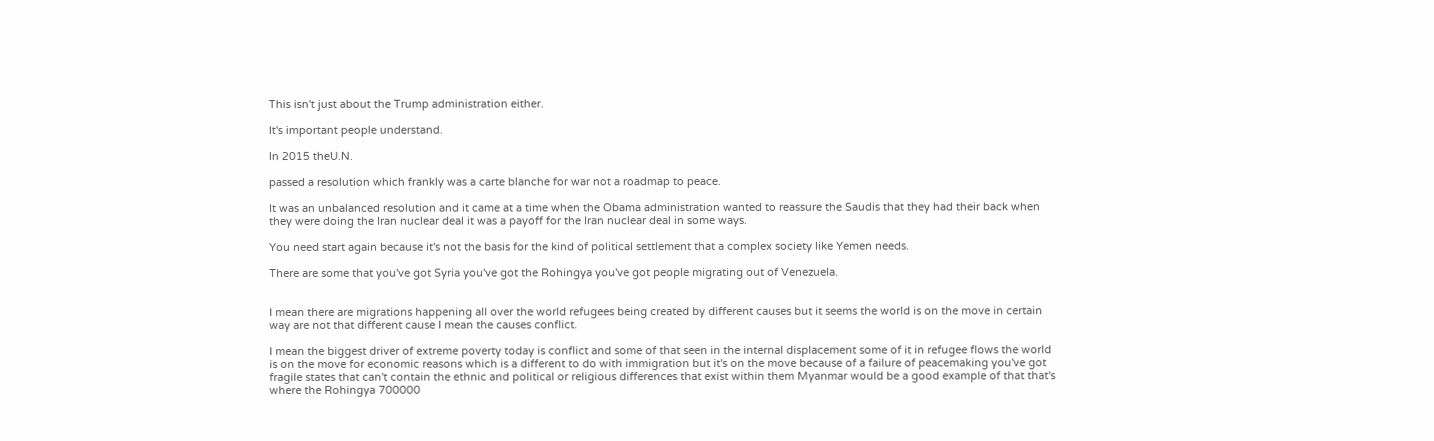This isn't just about the Trump administration either.

It's important people understand.

In 2015 theU.N.

passed a resolution which frankly was a carte blanche for war not a roadmap to peace.

It was an unbalanced resolution and it came at a time when the Obama administration wanted to reassure the Saudis that they had their back when they were doing the Iran nuclear deal it was a payoff for the Iran nuclear deal in some ways.

You need start again because it's not the basis for the kind of political settlement that a complex society like Yemen needs.

There are some that you've got Syria you've got the Rohingya you've got people migrating out of Venezuela.


I mean there are migrations happening all over the world refugees being created by different causes but it seems the world is on the move in certain way are not that different cause I mean the causes conflict.

I mean the biggest driver of extreme poverty today is conflict and some of that seen in the internal displacement some of it in refugee flows the world is on the move for economic reasons which is a different to do with immigration but it's on the move because of a failure of peacemaking you've got fragile states that can't contain the ethnic and political or religious differences that exist within them Myanmar would be a good example of that that's where the Rohingya 700000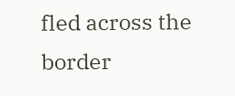fled across the border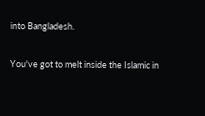into Bangladesh.

You've got to melt inside the Islamic in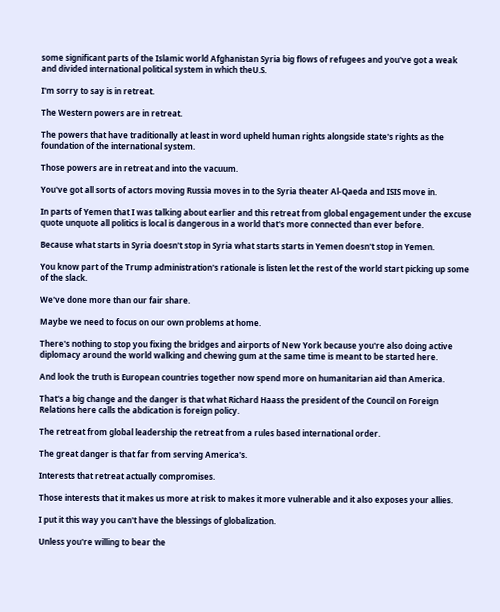some significant parts of the Islamic world Afghanistan Syria big flows of refugees and you've got a weak and divided international political system in which theU.S.

I'm sorry to say is in retreat.

The Western powers are in retreat.

The powers that have traditionally at least in word upheld human rights alongside state's rights as the foundation of the international system.

Those powers are in retreat and into the vacuum.

You've got all sorts of actors moving Russia moves in to the Syria theater Al-Qaeda and ISIS move in.

In parts of Yemen that I was talking about earlier and this retreat from global engagement under the excuse quote unquote all politics is local is dangerous in a world that's more connected than ever before.

Because what starts in Syria doesn't stop in Syria what starts starts in Yemen doesn't stop in Yemen.

You know part of the Trump administration's rationale is listen let the rest of the world start picking up some of the slack.

We've done more than our fair share.

Maybe we need to focus on our own problems at home.

There's nothing to stop you fixing the bridges and airports of New York because you're also doing active diplomacy around the world walking and chewing gum at the same time is meant to be started here.

And look the truth is European countries together now spend more on humanitarian aid than America.

That's a big change and the danger is that what Richard Haass the president of the Council on Foreign Relations here calls the abdication is foreign policy.

The retreat from global leadership the retreat from a rules based international order.

The great danger is that far from serving America's.

Interests that retreat actually compromises.

Those interests that it makes us more at risk to makes it more vulnerable and it also exposes your allies.

I put it this way you can't have the blessings of globalization.

Unless you're willing to bear the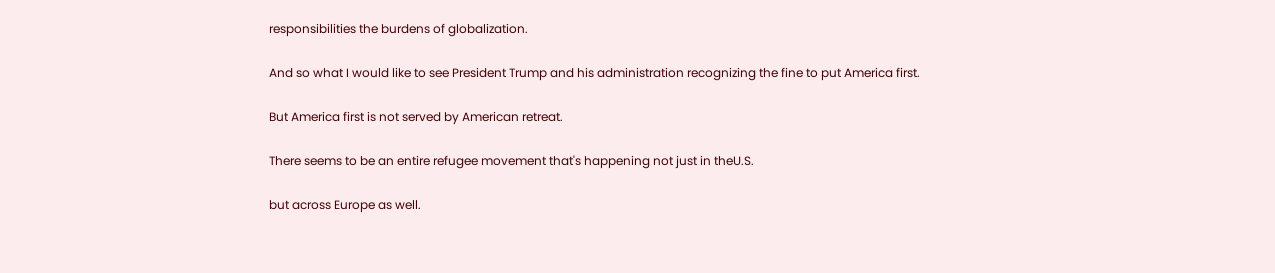responsibilities the burdens of globalization.

And so what I would like to see President Trump and his administration recognizing the fine to put America first.

But America first is not served by American retreat.

There seems to be an entire refugee movement that's happening not just in theU.S.

but across Europe as well.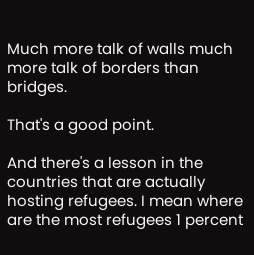Much more talk of walls much more talk of borders than bridges.

That's a good point.

And there's a lesson in the countries that are actually hosting refugees. I mean where are the most refugees 1 percent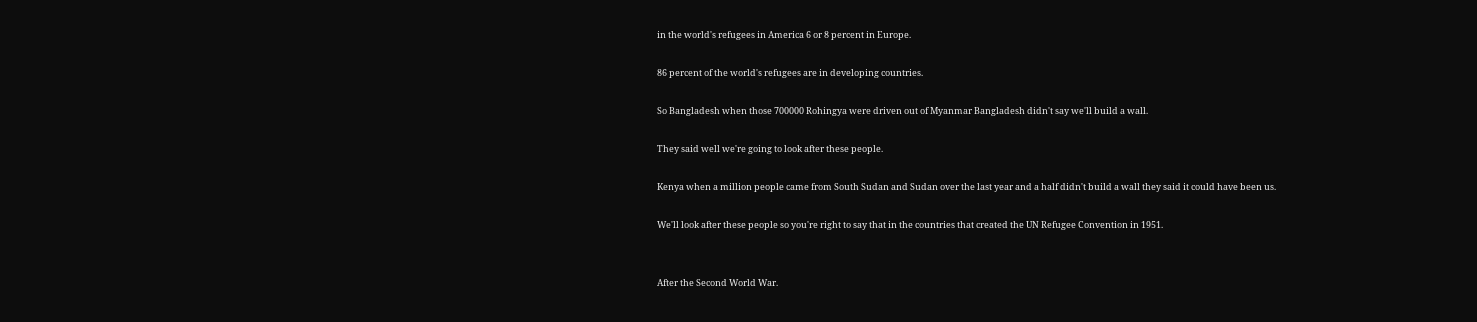in the world's refugees in America 6 or 8 percent in Europe.

86 percent of the world's refugees are in developing countries.

So Bangladesh when those 700000 Rohingya were driven out of Myanmar Bangladesh didn't say we'll build a wall.

They said well we're going to look after these people.

Kenya when a million people came from South Sudan and Sudan over the last year and a half didn't build a wall they said it could have been us.

We'll look after these people so you're right to say that in the countries that created the UN Refugee Convention in 1951.


After the Second World War.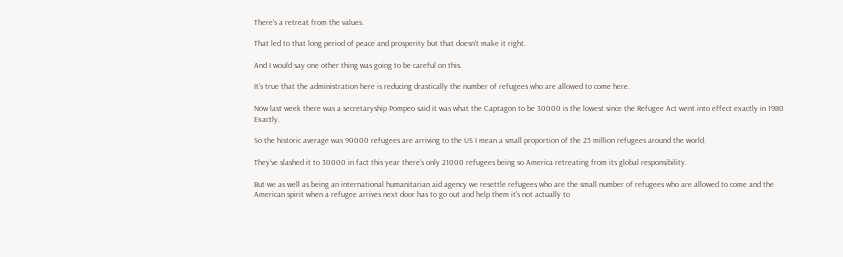There's a retreat from the values.

That led to that long period of peace and prosperity but that doesn't make it right.

And I would say one other thing was going to be careful on this.

It's true that the administration here is reducing drastically the number of refugees who are allowed to come here.

Now last week there was a secretaryship Pompeo said it was what the Captagon to be 30000 is the lowest since the Refugee Act went into effect exactly in 1980 Exactly.

So the historic average was 90000 refugees are arriving to the US I mean a small proportion of the 25 million refugees around the world.

They've slashed it to 30000 in fact this year there's only 21000 refugees being so America retreating from its global responsibility.

But we as well as being an international humanitarian aid agency we resettle refugees who are the small number of refugees who are allowed to come and the American spirit when a refugee arrives next door has to go out and help them it's not actually to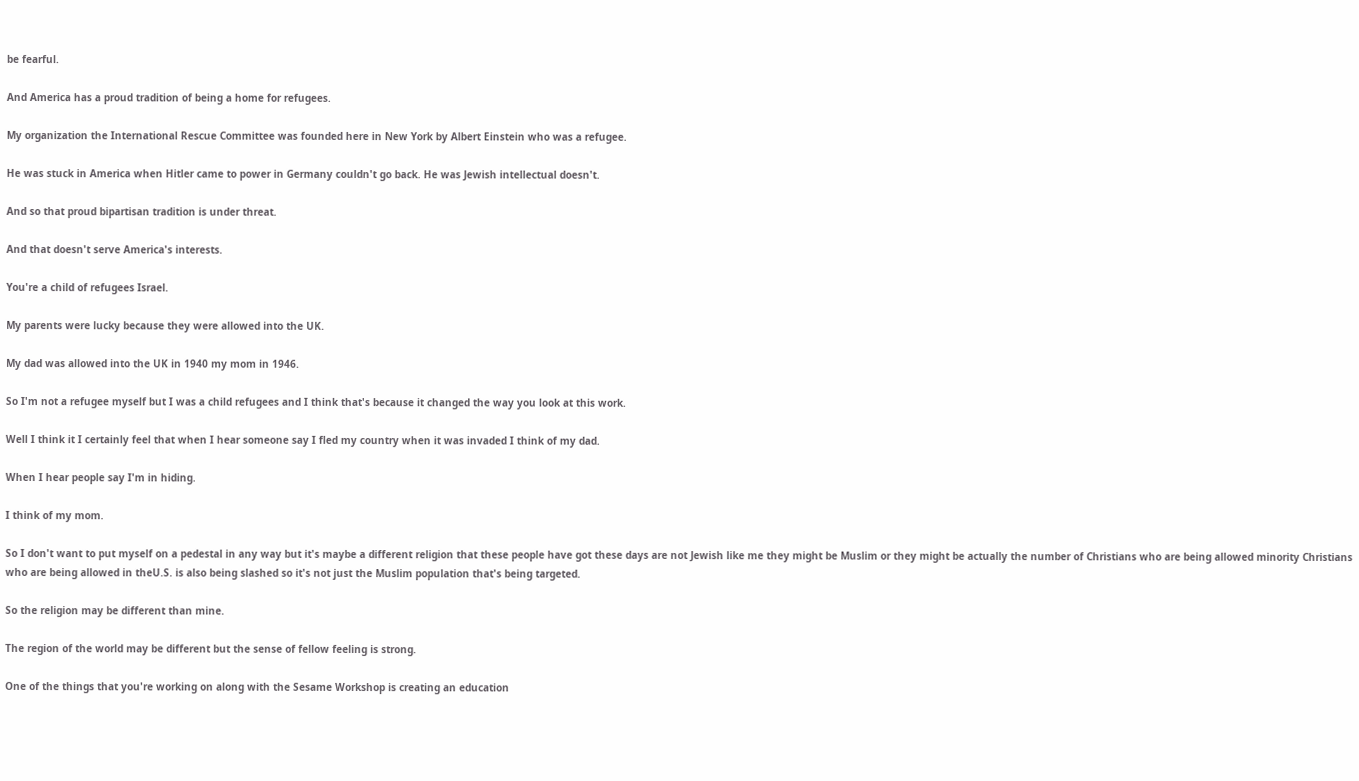be fearful.

And America has a proud tradition of being a home for refugees.

My organization the International Rescue Committee was founded here in New York by Albert Einstein who was a refugee.

He was stuck in America when Hitler came to power in Germany couldn't go back. He was Jewish intellectual doesn't.

And so that proud bipartisan tradition is under threat.

And that doesn't serve America's interests.

You're a child of refugees Israel.

My parents were lucky because they were allowed into the UK.

My dad was allowed into the UK in 1940 my mom in 1946.

So I'm not a refugee myself but I was a child refugees and I think that's because it changed the way you look at this work.

Well I think it I certainly feel that when I hear someone say I fled my country when it was invaded I think of my dad.

When I hear people say I'm in hiding.

I think of my mom.

So I don't want to put myself on a pedestal in any way but it's maybe a different religion that these people have got these days are not Jewish like me they might be Muslim or they might be actually the number of Christians who are being allowed minority Christians who are being allowed in theU.S. is also being slashed so it's not just the Muslim population that's being targeted.

So the religion may be different than mine.

The region of the world may be different but the sense of fellow feeling is strong.

One of the things that you're working on along with the Sesame Workshop is creating an education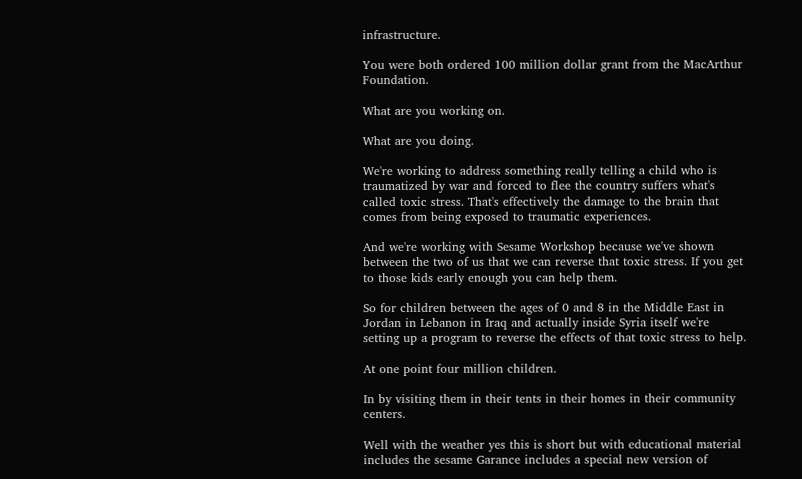infrastructure.

You were both ordered 100 million dollar grant from the MacArthur Foundation.

What are you working on.

What are you doing.

We're working to address something really telling a child who is traumatized by war and forced to flee the country suffers what's called toxic stress. That's effectively the damage to the brain that comes from being exposed to traumatic experiences.

And we're working with Sesame Workshop because we've shown between the two of us that we can reverse that toxic stress. If you get to those kids early enough you can help them.

So for children between the ages of 0 and 8 in the Middle East in Jordan in Lebanon in Iraq and actually inside Syria itself we're setting up a program to reverse the effects of that toxic stress to help.

At one point four million children.

In by visiting them in their tents in their homes in their community centers.

Well with the weather yes this is short but with educational material includes the sesame Garance includes a special new version of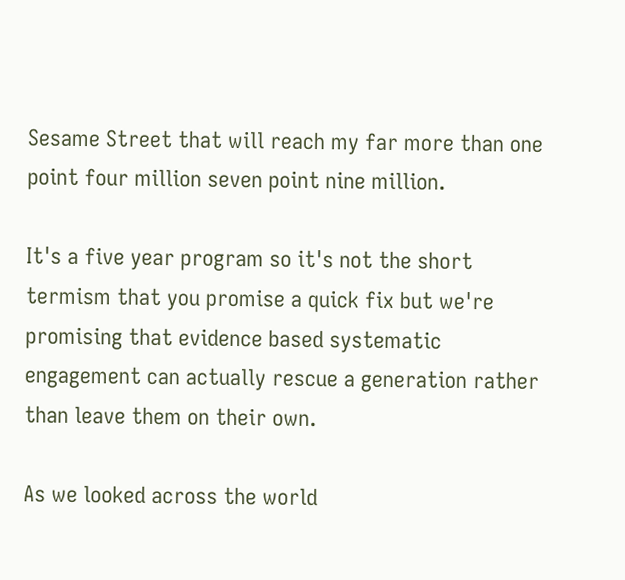Sesame Street that will reach my far more than one point four million seven point nine million.

It's a five year program so it's not the short termism that you promise a quick fix but we're promising that evidence based systematic engagement can actually rescue a generation rather than leave them on their own.

As we looked across the world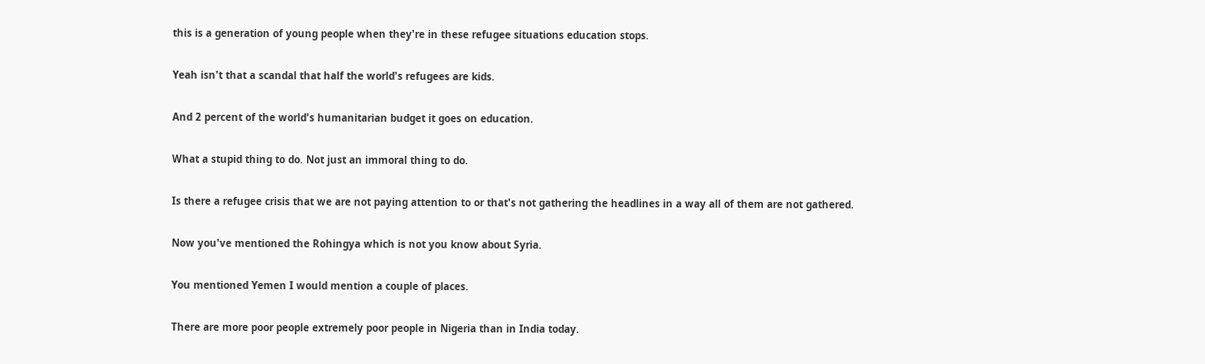this is a generation of young people when they're in these refugee situations education stops.

Yeah isn't that a scandal that half the world's refugees are kids.

And 2 percent of the world's humanitarian budget it goes on education.

What a stupid thing to do. Not just an immoral thing to do.

Is there a refugee crisis that we are not paying attention to or that's not gathering the headlines in a way all of them are not gathered.

Now you've mentioned the Rohingya which is not you know about Syria.

You mentioned Yemen I would mention a couple of places.

There are more poor people extremely poor people in Nigeria than in India today.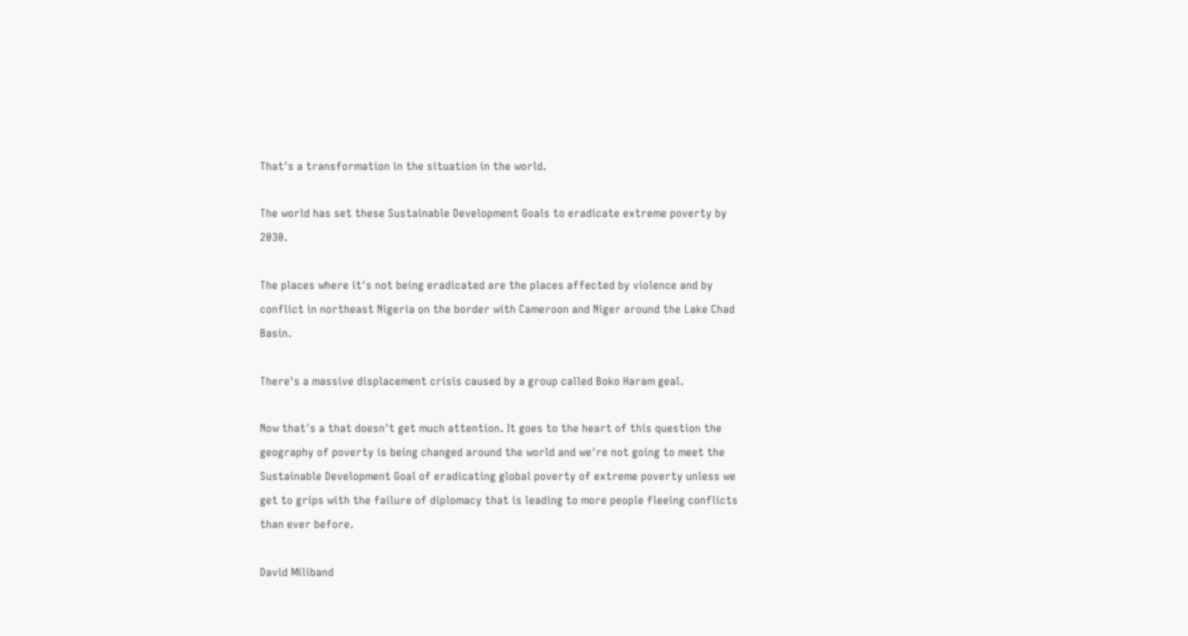That's a transformation in the situation in the world.

The world has set these Sustainable Development Goals to eradicate extreme poverty by 2030.

The places where it's not being eradicated are the places affected by violence and by conflict in northeast Nigeria on the border with Cameroon and Niger around the Lake Chad Basin.

There's a massive displacement crisis caused by a group called Boko Haram geal.

Now that's a that doesn't get much attention. It goes to the heart of this question the geography of poverty is being changed around the world and we're not going to meet the Sustainable Development Goal of eradicating global poverty of extreme poverty unless we get to grips with the failure of diplomacy that is leading to more people fleeing conflicts than ever before.

David Miliband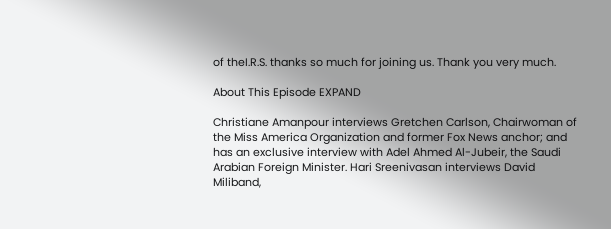of theI.R.S. thanks so much for joining us. Thank you very much.

About This Episode EXPAND

Christiane Amanpour interviews Gretchen Carlson, Chairwoman of the Miss America Organization and former Fox News anchor; and has an exclusive interview with Adel Ahmed Al-Jubeir, the Saudi Arabian Foreign Minister. Hari Sreenivasan interviews David Miliband,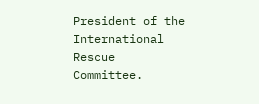President of the International Rescue Committee.